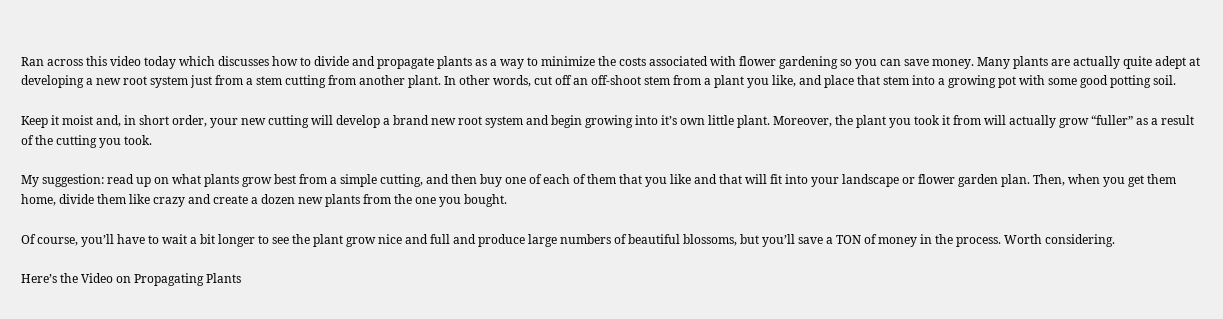Ran across this video today which discusses how to divide and propagate plants as a way to minimize the costs associated with flower gardening so you can save money. Many plants are actually quite adept at developing a new root system just from a stem cutting from another plant. In other words, cut off an off-shoot stem from a plant you like, and place that stem into a growing pot with some good potting soil.

Keep it moist and, in short order, your new cutting will develop a brand new root system and begin growing into it’s own little plant. Moreover, the plant you took it from will actually grow “fuller” as a result of the cutting you took.

My suggestion: read up on what plants grow best from a simple cutting, and then buy one of each of them that you like and that will fit into your landscape or flower garden plan. Then, when you get them home, divide them like crazy and create a dozen new plants from the one you bought.

Of course, you’ll have to wait a bit longer to see the plant grow nice and full and produce large numbers of beautiful blossoms, but you’ll save a TON of money in the process. Worth considering.

Here’s the Video on Propagating Plants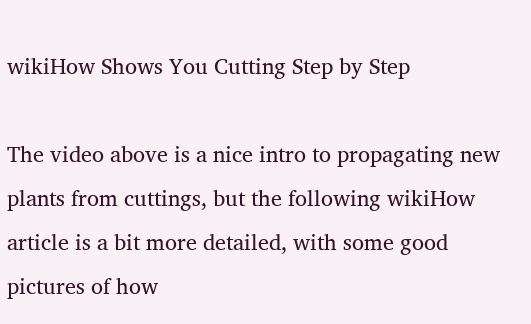wikiHow Shows You Cutting Step by Step

The video above is a nice intro to propagating new plants from cuttings, but the following wikiHow article is a bit more detailed, with some good pictures of how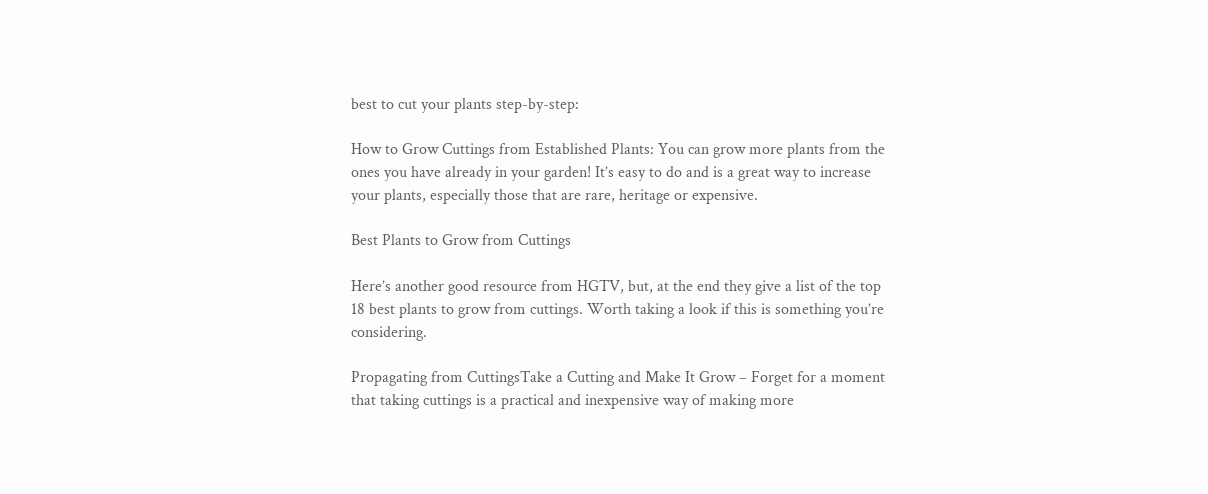best to cut your plants step-by-step:

How to Grow Cuttings from Established Plants: You can grow more plants from the ones you have already in your garden! It’s easy to do and is a great way to increase your plants, especially those that are rare, heritage or expensive.

Best Plants to Grow from Cuttings

Here’s another good resource from HGTV, but, at the end they give a list of the top 18 best plants to grow from cuttings. Worth taking a look if this is something you’re considering.

Propagating from CuttingsTake a Cutting and Make It Grow – Forget for a moment that taking cuttings is a practical and inexpensive way of making more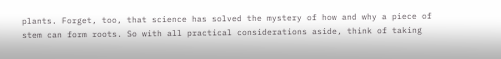plants. Forget, too, that science has solved the mystery of how and why a piece of stem can form roots. So with all practical considerations aside, think of taking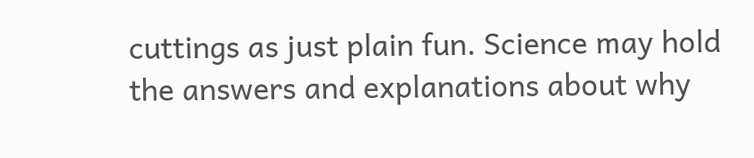cuttings as just plain fun. Science may hold the answers and explanations about why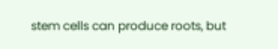stem cells can produce roots, but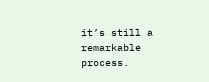it’s still a remarkable process.